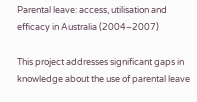Parental leave: access, utilisation and efficacy in Australia (2004–2007)

This project addresses significant gaps in knowledge about the use of parental leave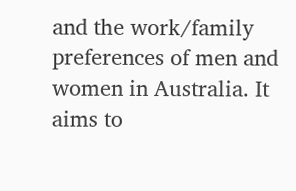and the work/family preferences of men and women in Australia. It aims to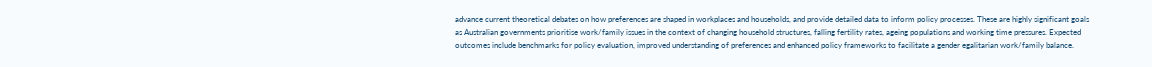advance current theoretical debates on how preferences are shaped in workplaces and households, and provide detailed data to inform policy processes. These are highly significant goals as Australian governments prioritise work/family issues in the context of changing household structures, falling fertility rates, ageing populations and working time pressures. Expected outcomes include benchmarks for policy evaluation, improved understanding of preferences and enhanced policy frameworks to facilitate a gender egalitarian work/family balance.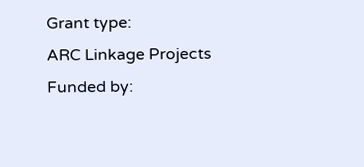Grant type:
ARC Linkage Projects
Funded by: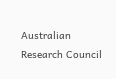Australian Research Council